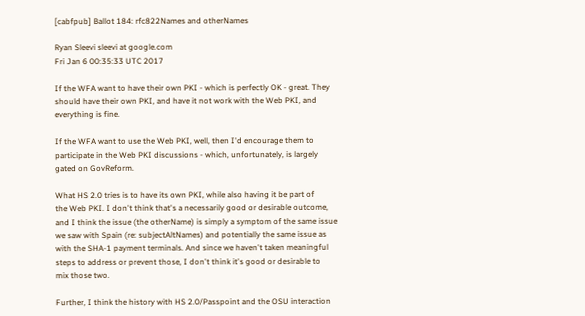[cabfpub] Ballot 184: rfc822Names and otherNames

Ryan Sleevi sleevi at google.com
Fri Jan 6 00:35:33 UTC 2017

If the WFA want to have their own PKI - which is perfectly OK - great. They
should have their own PKI, and have it not work with the Web PKI, and
everything is fine.

If the WFA want to use the Web PKI, well, then I'd encourage them to
participate in the Web PKI discussions - which, unfortunately, is largely
gated on GovReform.

What HS 2.0 tries is to have its own PKI, while also having it be part of
the Web PKI. I don't think that's a necessarily good or desirable outcome,
and I think the issue (the otherName) is simply a symptom of the same issue
we saw with Spain (re: subjectAltNames) and potentially the same issue as
with the SHA-1 payment terminals. And since we haven't taken meaningful
steps to address or prevent those, I don't think it's good or desirable to
mix those two.

Further, I think the history with HS 2.0/Passpoint and the OSU interaction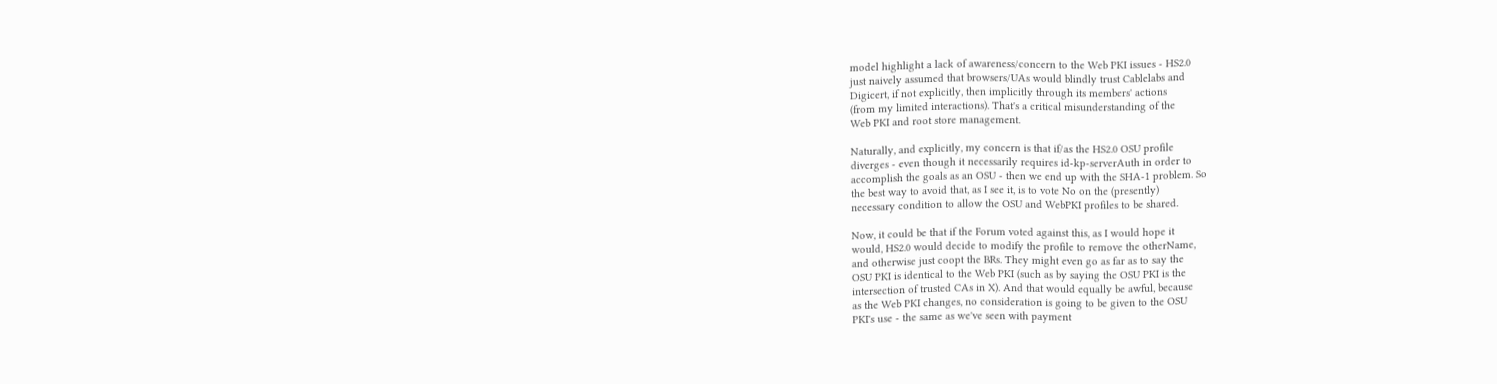model highlight a lack of awareness/concern to the Web PKI issues - HS2.0
just naively assumed that browsers/UAs would blindly trust Cablelabs and
Digicert, if not explicitly, then implicitly through its members' actions
(from my limited interactions). That's a critical misunderstanding of the
Web PKI and root store management.

Naturally, and explicitly, my concern is that if/as the HS2.0 OSU profile
diverges - even though it necessarily requires id-kp-serverAuth in order to
accomplish the goals as an OSU - then we end up with the SHA-1 problem. So
the best way to avoid that, as I see it, is to vote No on the (presently)
necessary condition to allow the OSU and WebPKI profiles to be shared.

Now, it could be that if the Forum voted against this, as I would hope it
would, HS2.0 would decide to modify the profile to remove the otherName,
and otherwise just coopt the BRs. They might even go as far as to say the
OSU PKI is identical to the Web PKI (such as by saying the OSU PKI is the
intersection of trusted CAs in X). And that would equally be awful, because
as the Web PKI changes, no consideration is going to be given to the OSU
PKI's use - the same as we've seen with payment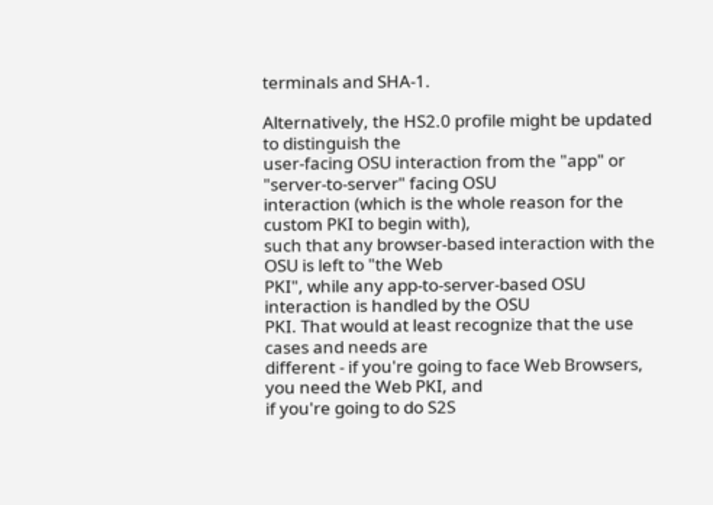terminals and SHA-1.

Alternatively, the HS2.0 profile might be updated to distinguish the
user-facing OSU interaction from the "app" or "server-to-server" facing OSU
interaction (which is the whole reason for the custom PKI to begin with),
such that any browser-based interaction with the OSU is left to "the Web
PKI", while any app-to-server-based OSU interaction is handled by the OSU
PKI. That would at least recognize that the use cases and needs are
different - if you're going to face Web Browsers, you need the Web PKI, and
if you're going to do S2S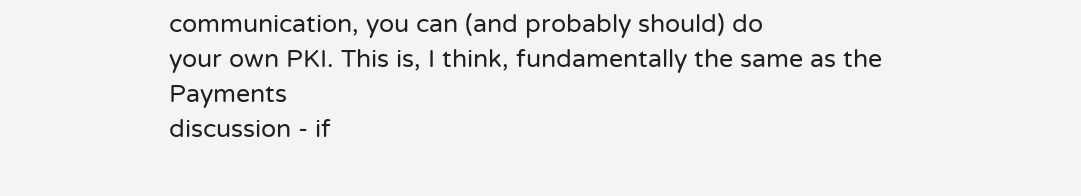communication, you can (and probably should) do
your own PKI. This is, I think, fundamentally the same as the Payments
discussion - if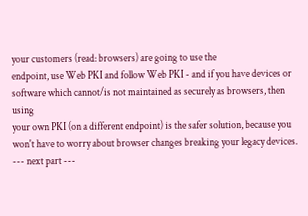your customers (read: browsers) are going to use the
endpoint, use Web PKI and follow Web PKI - and if you have devices or
software which cannot/is not maintained as securely as browsers, then using
your own PKI (on a different endpoint) is the safer solution, because you
won't have to worry about browser changes breaking your legacy devices.
--- next part ---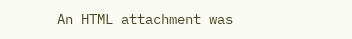An HTML attachment was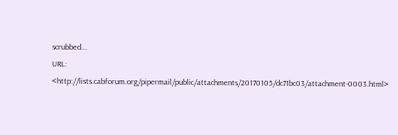scrubbed...
URL: <http://lists.cabforum.org/pipermail/public/attachments/20170105/dc71bc03/attachment-0003.html>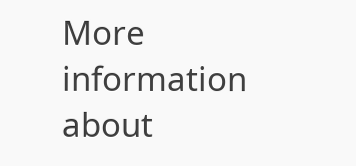More information about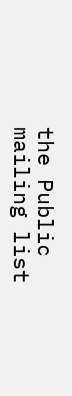the Public mailing list